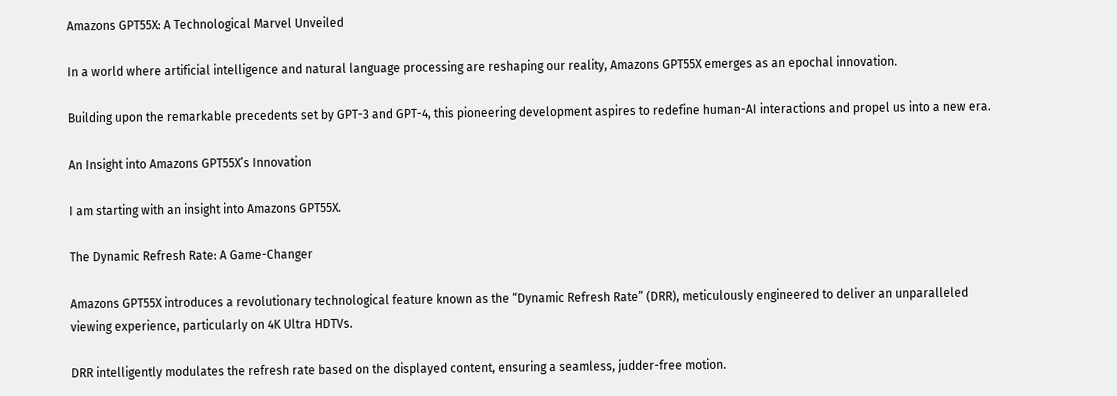Amazons GPT55X: A Technological Marvel Unveiled

In a world where artificial intelligence and natural language processing are reshaping our reality, Amazons GPT55X emerges as an epochal innovation.

Building upon the remarkable precedents set by GPT-3 and GPT-4, this pioneering development aspires to redefine human-AI interactions and propel us into a new era.

An Insight into Amazons GPT55X’s Innovation

I am starting with an insight into Amazons GPT55X.

The Dynamic Refresh Rate: A Game-Changer

Amazons GPT55X introduces a revolutionary technological feature known as the “Dynamic Refresh Rate” (DRR), meticulously engineered to deliver an unparalleled viewing experience, particularly on 4K Ultra HDTVs.

DRR intelligently modulates the refresh rate based on the displayed content, ensuring a seamless, judder-free motion.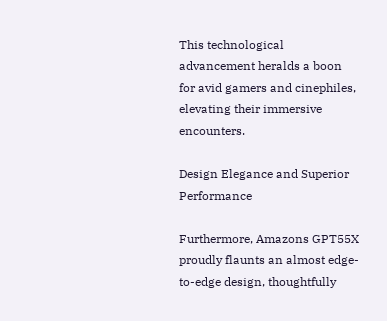This technological advancement heralds a boon for avid gamers and cinephiles, elevating their immersive encounters.

Design Elegance and Superior Performance

Furthermore, Amazons GPT55X proudly flaunts an almost edge-to-edge design, thoughtfully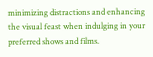minimizing distractions and enhancing the visual feast when indulging in your preferred shows and films.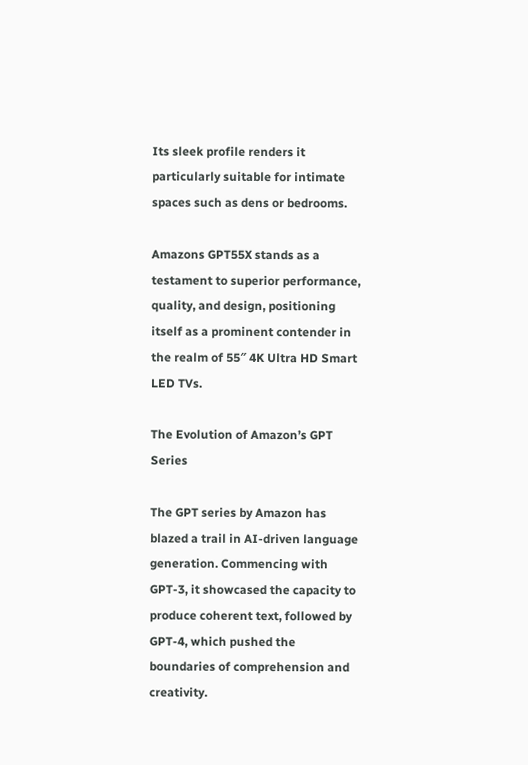Its sleek profile renders it particularly suitable for intimate spaces such as dens or bedrooms.

Amazons GPT55X stands as a testament to superior performance, quality, and design, positioning itself as a prominent contender in the realm of 55″ 4K Ultra HD Smart LED TVs.

The Evolution of Amazon’s GPT Series

The GPT series by Amazon has blazed a trail in AI-driven language generation. Commencing with GPT-3, it showcased the capacity to produce coherent text, followed by GPT-4, which pushed the boundaries of comprehension and creativity.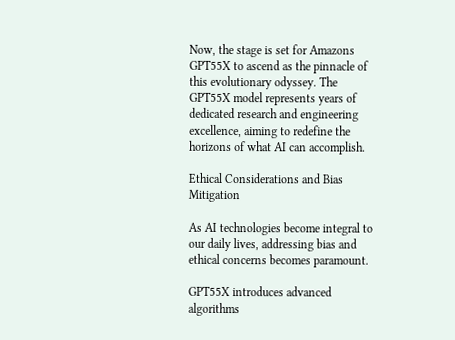Now, the stage is set for Amazons GPT55X to ascend as the pinnacle of this evolutionary odyssey. The GPT55X model represents years of dedicated research and engineering excellence, aiming to redefine the horizons of what AI can accomplish.

Ethical Considerations and Bias Mitigation

As AI technologies become integral to our daily lives, addressing bias and ethical concerns becomes paramount.

GPT55X introduces advanced algorithms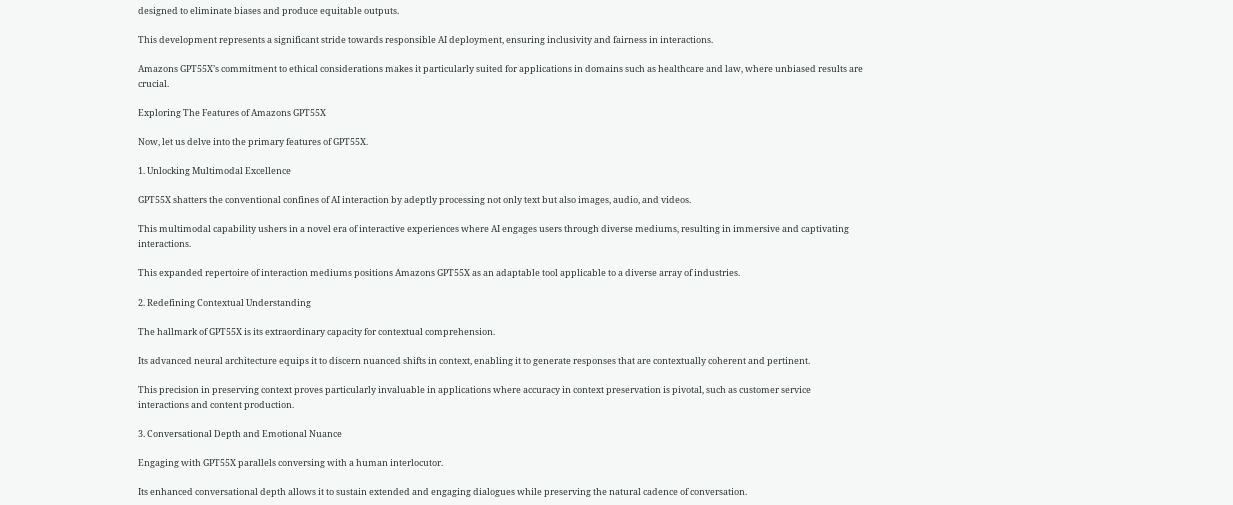designed to eliminate biases and produce equitable outputs.

This development represents a significant stride towards responsible AI deployment, ensuring inclusivity and fairness in interactions.

Amazons GPT55X’s commitment to ethical considerations makes it particularly suited for applications in domains such as healthcare and law, where unbiased results are crucial.

Exploring The Features of Amazons GPT55X

Now, let us delve into the primary features of GPT55X.

1. Unlocking Multimodal Excellence

GPT55X shatters the conventional confines of AI interaction by adeptly processing not only text but also images, audio, and videos.

This multimodal capability ushers in a novel era of interactive experiences where AI engages users through diverse mediums, resulting in immersive and captivating interactions.

This expanded repertoire of interaction mediums positions Amazons GPT55X as an adaptable tool applicable to a diverse array of industries.

2. Redefining Contextual Understanding

The hallmark of GPT55X is its extraordinary capacity for contextual comprehension.

Its advanced neural architecture equips it to discern nuanced shifts in context, enabling it to generate responses that are contextually coherent and pertinent.

This precision in preserving context proves particularly invaluable in applications where accuracy in context preservation is pivotal, such as customer service interactions and content production.

3. Conversational Depth and Emotional Nuance

Engaging with GPT55X parallels conversing with a human interlocutor.

Its enhanced conversational depth allows it to sustain extended and engaging dialogues while preserving the natural cadence of conversation.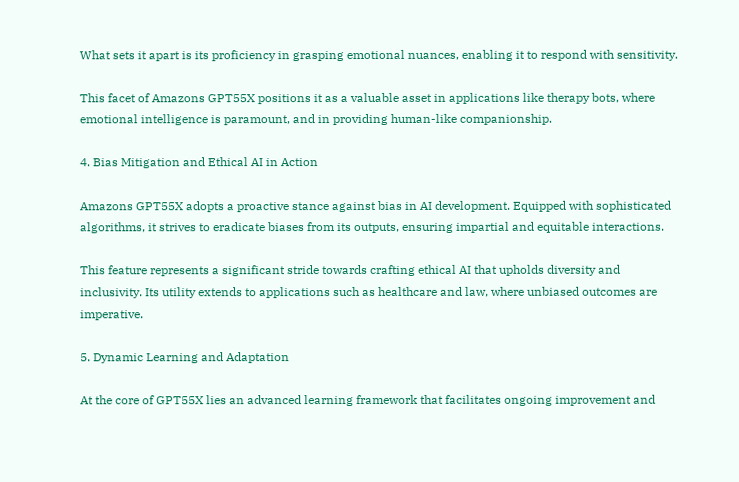What sets it apart is its proficiency in grasping emotional nuances, enabling it to respond with sensitivity.

This facet of Amazons GPT55X positions it as a valuable asset in applications like therapy bots, where emotional intelligence is paramount, and in providing human-like companionship.

4. Bias Mitigation and Ethical AI in Action

Amazons GPT55X adopts a proactive stance against bias in AI development. Equipped with sophisticated algorithms, it strives to eradicate biases from its outputs, ensuring impartial and equitable interactions.

This feature represents a significant stride towards crafting ethical AI that upholds diversity and inclusivity. Its utility extends to applications such as healthcare and law, where unbiased outcomes are imperative.

5. Dynamic Learning and Adaptation

At the core of GPT55X lies an advanced learning framework that facilitates ongoing improvement and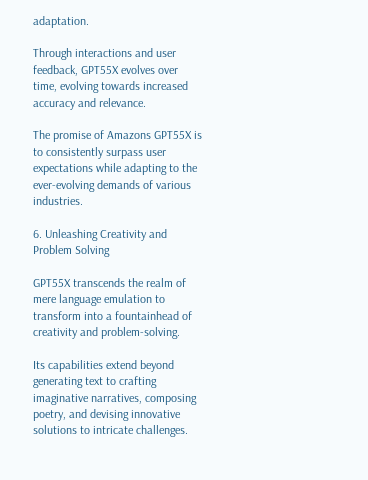adaptation.

Through interactions and user feedback, GPT55X evolves over time, evolving towards increased accuracy and relevance.

The promise of Amazons GPT55X is to consistently surpass user expectations while adapting to the ever-evolving demands of various industries.

6. Unleashing Creativity and Problem Solving

GPT55X transcends the realm of mere language emulation to transform into a fountainhead of creativity and problem-solving.

Its capabilities extend beyond generating text to crafting imaginative narratives, composing poetry, and devising innovative solutions to intricate challenges.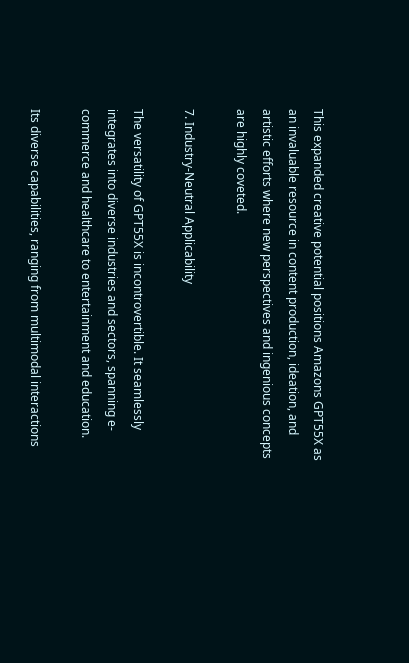This expanded creative potential positions Amazons GPT55X as an invaluable resource in content production, ideation, and artistic efforts where new perspectives and ingenious concepts are highly coveted.

7. Industry-Neutral Applicability

The versatility of GPT55X is incontrovertible. It seamlessly integrates into diverse industries and sectors, spanning e-commerce and healthcare to entertainment and education.

Its diverse capabilities, ranging from multimodal interactions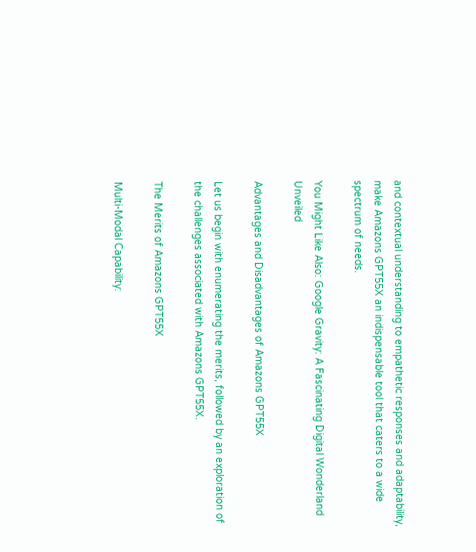and contextual understanding to empathetic responses and adaptability, make Amazons GPT55X an indispensable tool that caters to a wide spectrum of needs.

You Might Like Also: Google Gravity: A Fascinating Digital Wonderland Unveiled

Advantages and Disadvantages of Amazons GPT55X

Let us begin with enumerating the merits, followed by an exploration of the challenges associated with Amazons GPT55X.

The Merits of Amazons GPT55X

Multi-Modal Capability: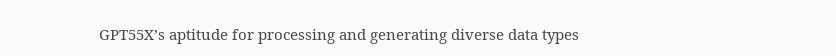GPT55X’s aptitude for processing and generating diverse data types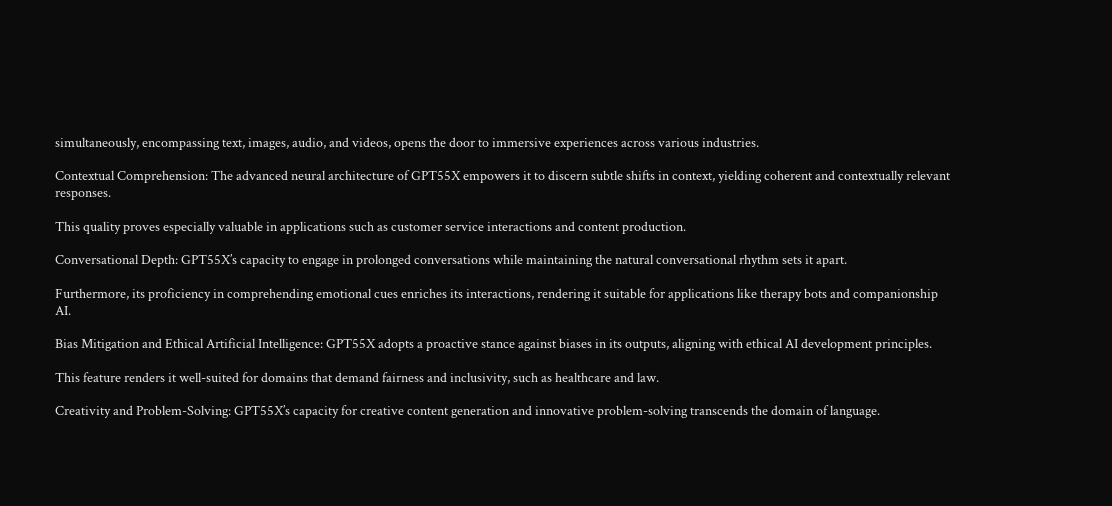simultaneously, encompassing text, images, audio, and videos, opens the door to immersive experiences across various industries.

Contextual Comprehension: The advanced neural architecture of GPT55X empowers it to discern subtle shifts in context, yielding coherent and contextually relevant responses.

This quality proves especially valuable in applications such as customer service interactions and content production.

Conversational Depth: GPT55X’s capacity to engage in prolonged conversations while maintaining the natural conversational rhythm sets it apart.

Furthermore, its proficiency in comprehending emotional cues enriches its interactions, rendering it suitable for applications like therapy bots and companionship AI.

Bias Mitigation and Ethical Artificial Intelligence: GPT55X adopts a proactive stance against biases in its outputs, aligning with ethical AI development principles.

This feature renders it well-suited for domains that demand fairness and inclusivity, such as healthcare and law.

Creativity and Problem-Solving: GPT55X’s capacity for creative content generation and innovative problem-solving transcends the domain of language.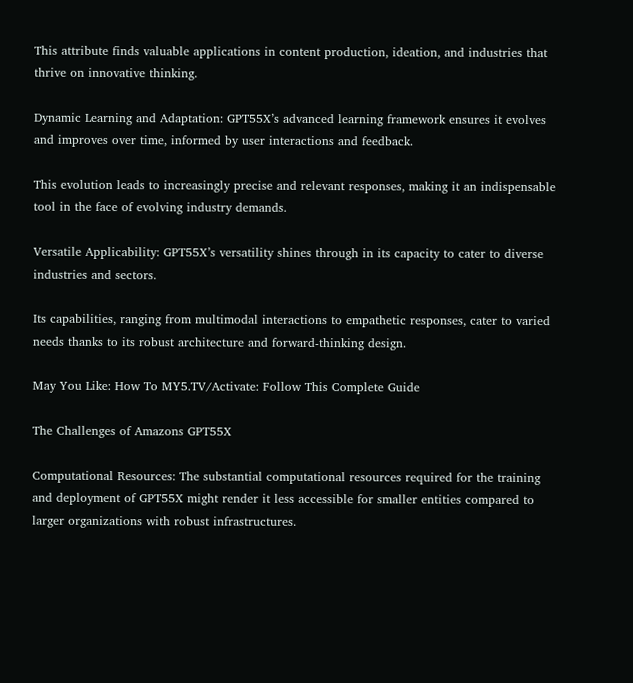This attribute finds valuable applications in content production, ideation, and industries that thrive on innovative thinking.

Dynamic Learning and Adaptation: GPT55X’s advanced learning framework ensures it evolves and improves over time, informed by user interactions and feedback.

This evolution leads to increasingly precise and relevant responses, making it an indispensable tool in the face of evolving industry demands.

Versatile Applicability: GPT55X’s versatility shines through in its capacity to cater to diverse industries and sectors.

Its capabilities, ranging from multimodal interactions to empathetic responses, cater to varied needs thanks to its robust architecture and forward-thinking design.

May You Like: How To MY5.TV/Activate: Follow This Complete Guide

The Challenges of Amazons GPT55X

Computational Resources: The substantial computational resources required for the training and deployment of GPT55X might render it less accessible for smaller entities compared to larger organizations with robust infrastructures.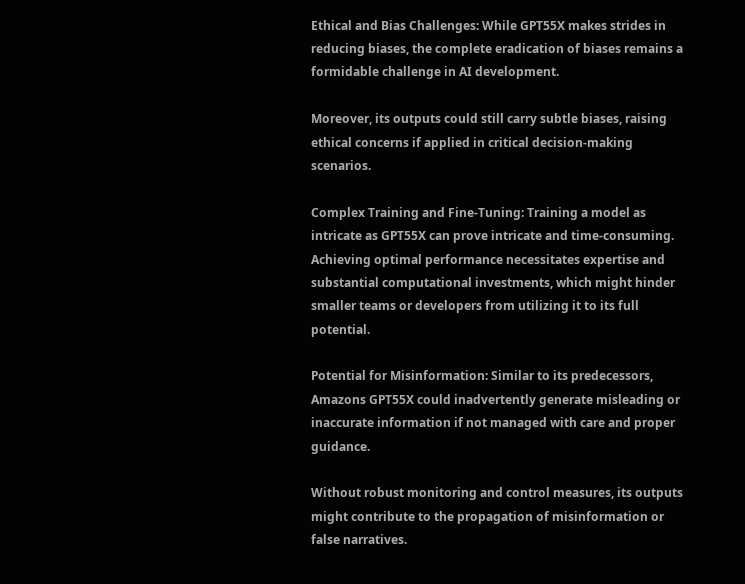Ethical and Bias Challenges: While GPT55X makes strides in reducing biases, the complete eradication of biases remains a formidable challenge in AI development.

Moreover, its outputs could still carry subtle biases, raising ethical concerns if applied in critical decision-making scenarios.

Complex Training and Fine-Tuning: Training a model as intricate as GPT55X can prove intricate and time-consuming. Achieving optimal performance necessitates expertise and substantial computational investments, which might hinder smaller teams or developers from utilizing it to its full potential.

Potential for Misinformation: Similar to its predecessors, Amazons GPT55X could inadvertently generate misleading or inaccurate information if not managed with care and proper guidance.

Without robust monitoring and control measures, its outputs might contribute to the propagation of misinformation or false narratives.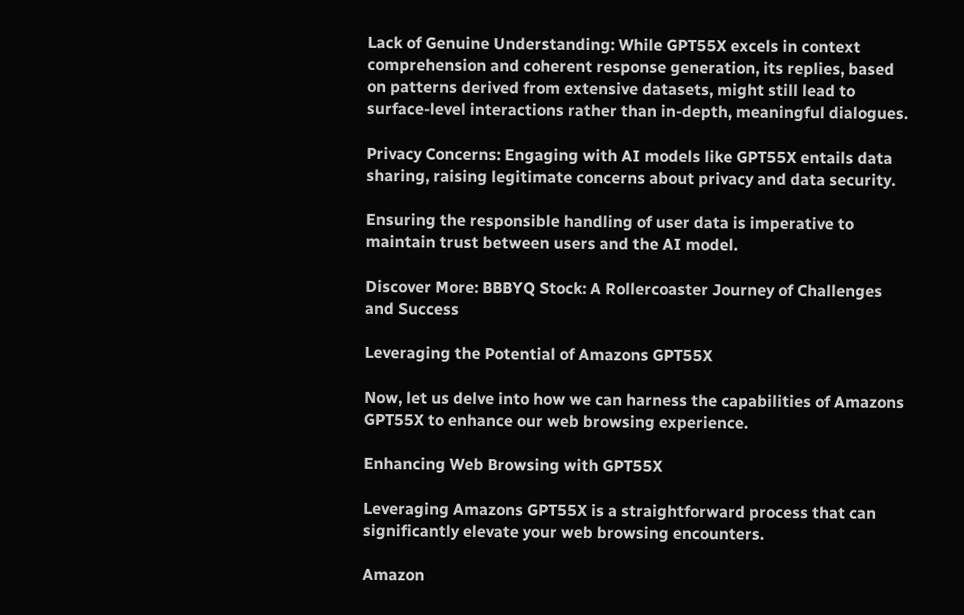Lack of Genuine Understanding: While GPT55X excels in context comprehension and coherent response generation, its replies, based on patterns derived from extensive datasets, might still lead to surface-level interactions rather than in-depth, meaningful dialogues.

Privacy Concerns: Engaging with AI models like GPT55X entails data sharing, raising legitimate concerns about privacy and data security.

Ensuring the responsible handling of user data is imperative to maintain trust between users and the AI model.

Discover More: BBBYQ Stock: A Rollercoaster Journey of Challenges and Success

Leveraging the Potential of Amazons GPT55X

Now, let us delve into how we can harness the capabilities of Amazons GPT55X to enhance our web browsing experience.

Enhancing Web Browsing with GPT55X

Leveraging Amazons GPT55X is a straightforward process that can significantly elevate your web browsing encounters.

Amazon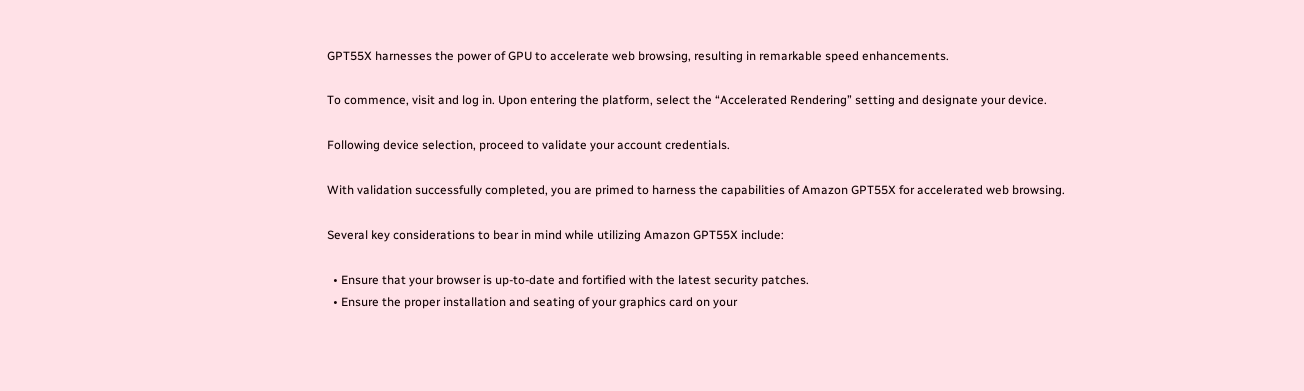GPT55X harnesses the power of GPU to accelerate web browsing, resulting in remarkable speed enhancements.

To commence, visit and log in. Upon entering the platform, select the “Accelerated Rendering” setting and designate your device.

Following device selection, proceed to validate your account credentials.

With validation successfully completed, you are primed to harness the capabilities of Amazon GPT55X for accelerated web browsing.

Several key considerations to bear in mind while utilizing Amazon GPT55X include:

  • Ensure that your browser is up-to-date and fortified with the latest security patches.
  • Ensure the proper installation and seating of your graphics card on your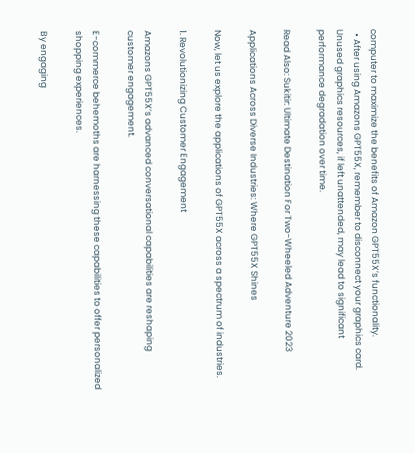computer to maximize the benefits of Amazon GPT55X’s functionality.
  • After using Amazons GPT55X, remember to disconnect your graphics card. Unused graphics resources, if left unattended, may lead to significant performance degradation over time.

Read Also: Sukitir: Ultimate Destination For Two-Wheeled Adventure 2023

Applications Across Diverse Industries: Where GPT55X Shines

Now, let us explore the applications of GPT55X across a spectrum of industries.

1. Revolutionizing Customer Engagement

Amazons GPT55X’s advanced conversational capabilities are reshaping customer engagement.

E-commerce behemoths are harnessing these capabilities to offer personalized shopping experiences.

By engaging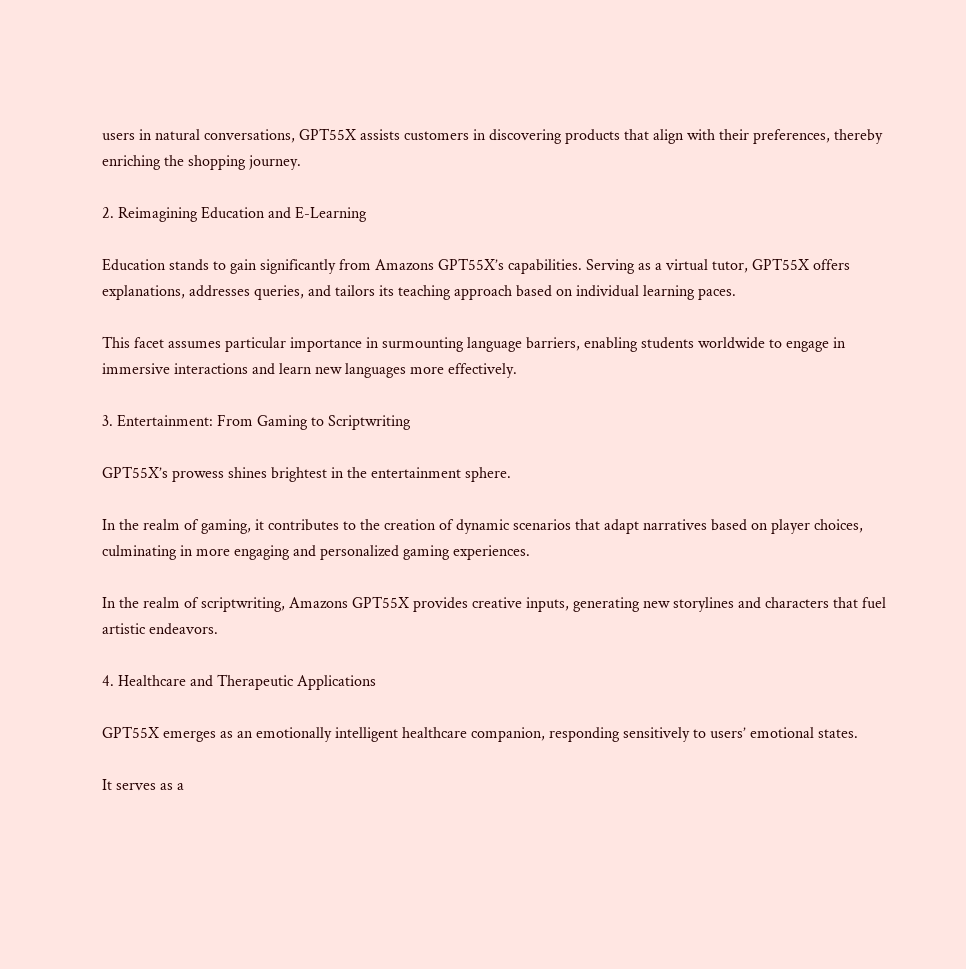users in natural conversations, GPT55X assists customers in discovering products that align with their preferences, thereby enriching the shopping journey.

2. Reimagining Education and E-Learning

Education stands to gain significantly from Amazons GPT55X’s capabilities. Serving as a virtual tutor, GPT55X offers explanations, addresses queries, and tailors its teaching approach based on individual learning paces.

This facet assumes particular importance in surmounting language barriers, enabling students worldwide to engage in immersive interactions and learn new languages more effectively.

3. Entertainment: From Gaming to Scriptwriting

GPT55X’s prowess shines brightest in the entertainment sphere.

In the realm of gaming, it contributes to the creation of dynamic scenarios that adapt narratives based on player choices, culminating in more engaging and personalized gaming experiences.

In the realm of scriptwriting, Amazons GPT55X provides creative inputs, generating new storylines and characters that fuel artistic endeavors.

4. Healthcare and Therapeutic Applications

GPT55X emerges as an emotionally intelligent healthcare companion, responding sensitively to users’ emotional states.

It serves as a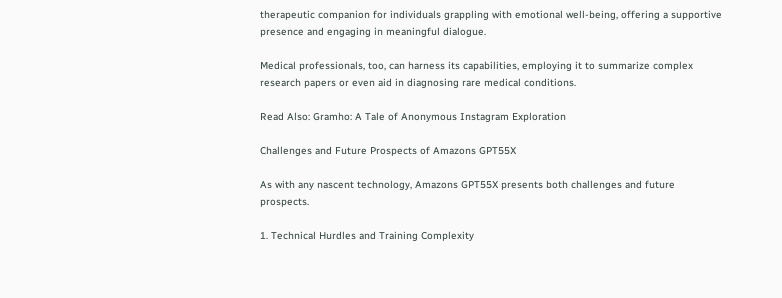therapeutic companion for individuals grappling with emotional well-being, offering a supportive presence and engaging in meaningful dialogue.

Medical professionals, too, can harness its capabilities, employing it to summarize complex research papers or even aid in diagnosing rare medical conditions.

Read Also: Gramho: A Tale of Anonymous Instagram Exploration

Challenges and Future Prospects of Amazons GPT55X

As with any nascent technology, Amazons GPT55X presents both challenges and future prospects.

1. Technical Hurdles and Training Complexity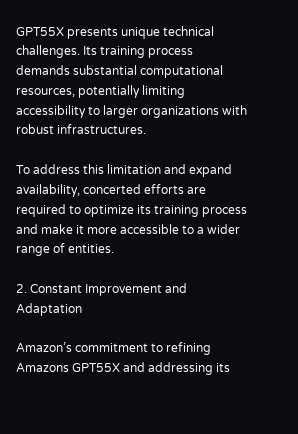GPT55X presents unique technical challenges. Its training process demands substantial computational resources, potentially limiting accessibility to larger organizations with robust infrastructures.

To address this limitation and expand availability, concerted efforts are required to optimize its training process and make it more accessible to a wider range of entities.

2. Constant Improvement and Adaptation

Amazon’s commitment to refining Amazons GPT55X and addressing its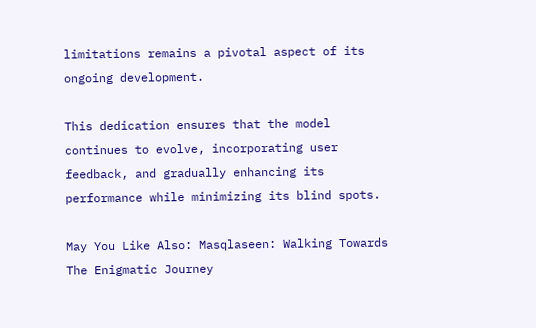limitations remains a pivotal aspect of its ongoing development.

This dedication ensures that the model continues to evolve, incorporating user feedback, and gradually enhancing its performance while minimizing its blind spots.

May You Like Also: Masqlaseen: Walking Towards The Enigmatic Journey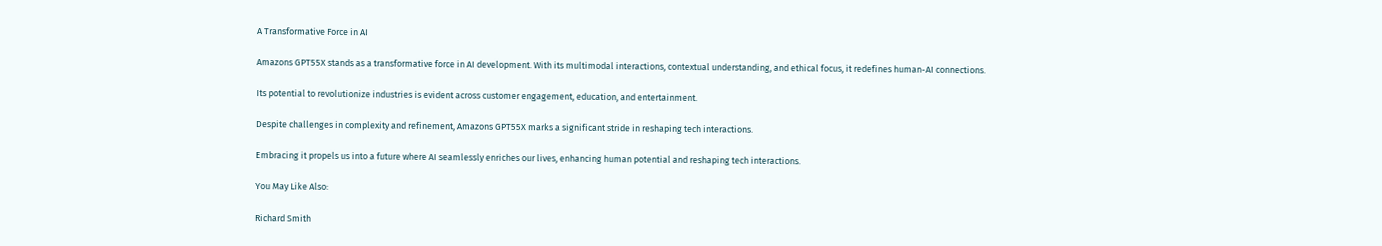A Transformative Force in AI

Amazons GPT55X stands as a transformative force in AI development. With its multimodal interactions, contextual understanding, and ethical focus, it redefines human-AI connections.

Its potential to revolutionize industries is evident across customer engagement, education, and entertainment.

Despite challenges in complexity and refinement, Amazons GPT55X marks a significant stride in reshaping tech interactions.

Embracing it propels us into a future where AI seamlessly enriches our lives, enhancing human potential and reshaping tech interactions.

You May Like Also:

Richard Smith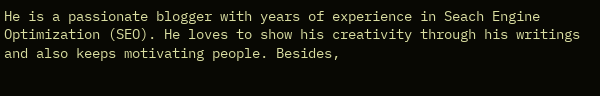He is a passionate blogger with years of experience in Seach Engine Optimization (SEO). He loves to show his creativity through his writings and also keeps motivating people. Besides,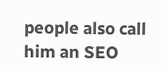people also call him an SEO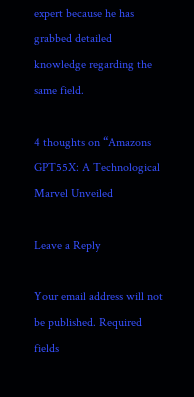expert because he has grabbed detailed knowledge regarding the same field.

4 thoughts on “Amazons GPT55X: A Technological Marvel Unveiled

Leave a Reply

Your email address will not be published. Required fields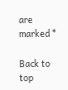are marked *

Back to top